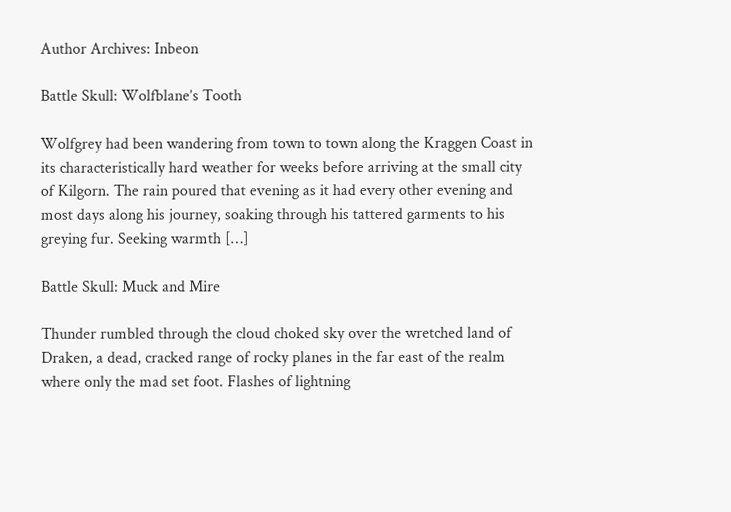Author Archives: Inbeon

Battle Skull: Wolfblane’s Tooth

Wolfgrey had been wandering from town to town along the Kraggen Coast in its characteristically hard weather for weeks before arriving at the small city of Kilgorn. The rain poured that evening as it had every other evening and most days along his journey, soaking through his tattered garments to his greying fur. Seeking warmth […]

Battle Skull: Muck and Mire

Thunder rumbled through the cloud choked sky over the wretched land of Draken, a dead, cracked range of rocky planes in the far east of the realm where only the mad set foot. Flashes of lightning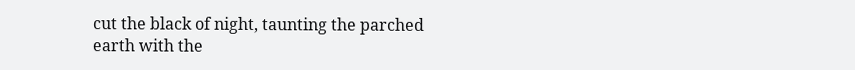cut the black of night, taunting the parched earth with the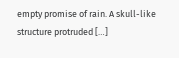empty promise of rain. A skull-like structure protruded […]